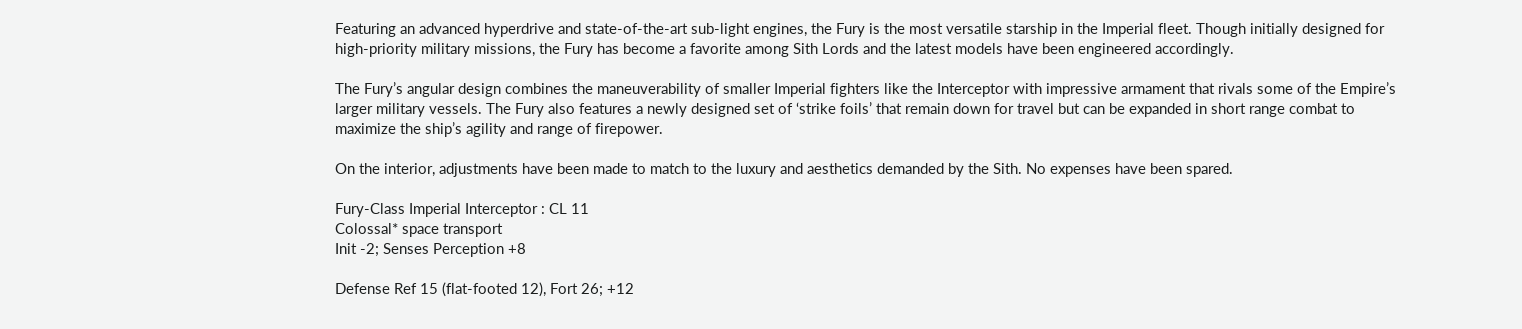Featuring an advanced hyperdrive and state-of-the-art sub-light engines, the Fury is the most versatile starship in the Imperial fleet. Though initially designed for high-priority military missions, the Fury has become a favorite among Sith Lords and the latest models have been engineered accordingly.

The Fury’s angular design combines the maneuverability of smaller Imperial fighters like the Interceptor with impressive armament that rivals some of the Empire’s larger military vessels. The Fury also features a newly designed set of ‘strike foils’ that remain down for travel but can be expanded in short range combat to maximize the ship’s agility and range of firepower.

On the interior, adjustments have been made to match to the luxury and aesthetics demanded by the Sith. No expenses have been spared.

Fury-Class Imperial Interceptor : CL 11
Colossal* space transport
Init -2; Senses Perception +8

Defense Ref 15 (flat-footed 12), Fort 26; +12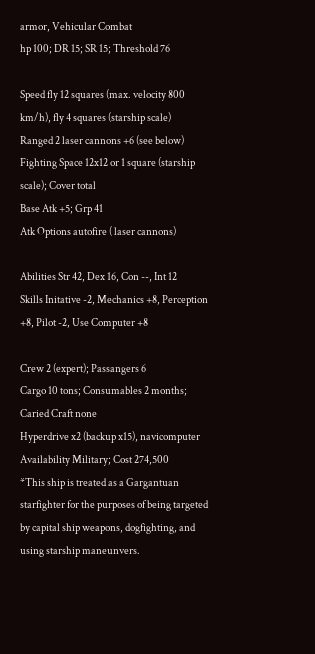armor, Vehicular Combat
hp 100; DR 15; SR 15; Threshold 76

Speed fly 12 squares (max. velocity 800 km/h), fly 4 squares (starship scale)
Ranged 2 laser cannons +6 (see below)
Fighting Space 12x12 or 1 square (starship scale); Cover total
Base Atk +5; Grp 41
Atk Options autofire ( laser cannons)

Abilities Str 42, Dex 16, Con --, Int 12
Skills Initative -2, Mechanics +8, Perception +8, Pilot -2, Use Computer +8

Crew 2 (expert); Passangers 6
Cargo 10 tons; Consumables 2 months; Caried Craft none
Hyperdrive x2 (backup x15), navicomputer
Availability Military; Cost 274,500
*This ship is treated as a Gargantuan starfighter for the purposes of being targeted by capital ship weapons, dogfighting, and using starship maneunvers.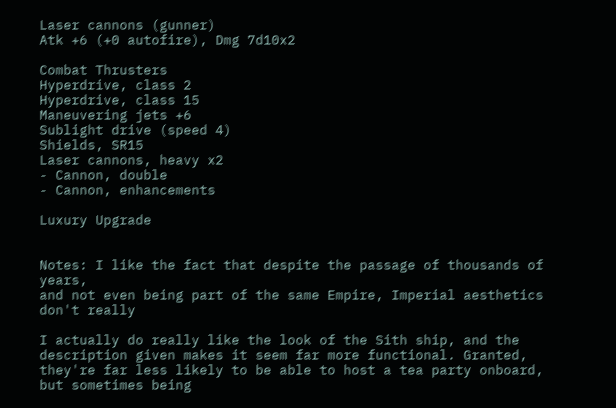Laser cannons (gunner)
Atk +6 (+0 autofire), Dmg 7d10x2

Combat Thrusters
Hyperdrive, class 2
Hyperdrive, class 15
Maneuvering jets +6
Sublight drive (speed 4)
Shields, SR15
Laser cannons, heavy x2
- Cannon, double
- Cannon, enhancements

Luxury Upgrade


Notes: I like the fact that despite the passage of thousands of years,
and not even being part of the same Empire, Imperial aesthetics don't really

I actually do really like the look of the Sith ship, and the description given makes it seem far more functional. Granted, they're far less likely to be able to host a tea party onboard, but sometimes being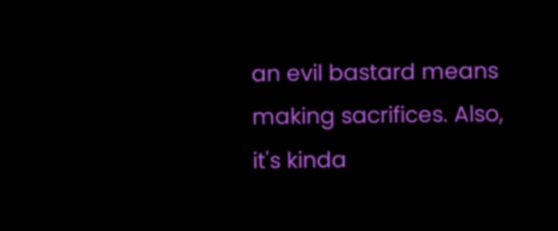an evil bastard means making sacrifices. Also, it's kinda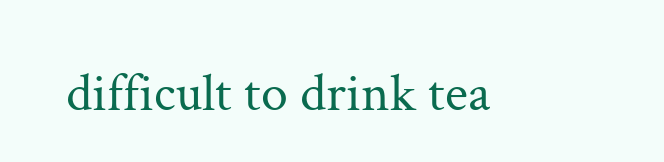difficult to drink tea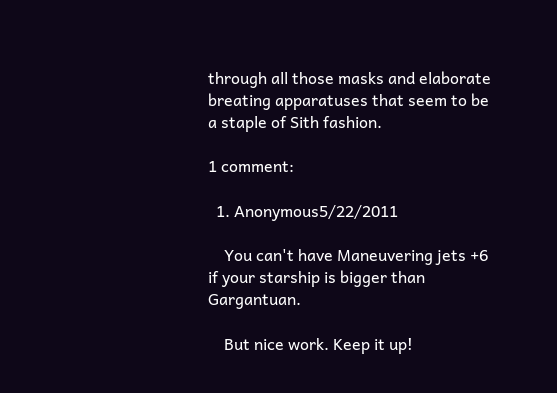through all those masks and elaborate breating apparatuses that seem to be a staple of Sith fashion.

1 comment:

  1. Anonymous5/22/2011

    You can't have Maneuvering jets +6 if your starship is bigger than Gargantuan.

    But nice work. Keep it up!